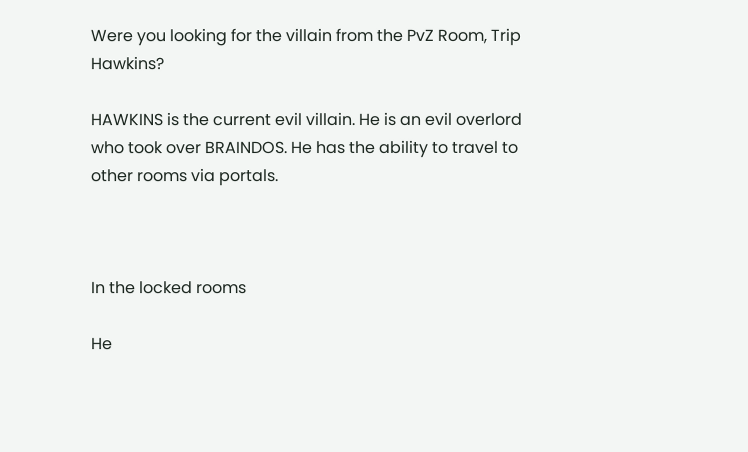Were you looking for the villain from the PvZ Room, Trip Hawkins?

HAWKINS is the current evil villain. He is an evil overlord who took over BRAINDOS. He has the ability to travel to other rooms via portals.



In the locked rooms

He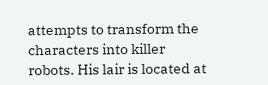attempts to transform the characters into killer robots. His lair is located at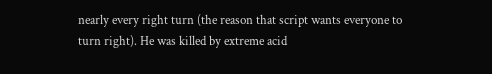nearly every right turn (the reason that script wants everyone to turn right). He was killed by extreme acid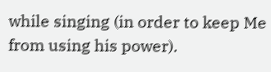while singing (in order to keep Me from using his power).